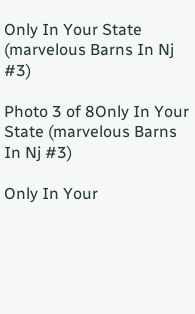Only In Your State (marvelous Barns In Nj #3)

Photo 3 of 8Only In Your State (marvelous Barns In Nj #3)

Only In Your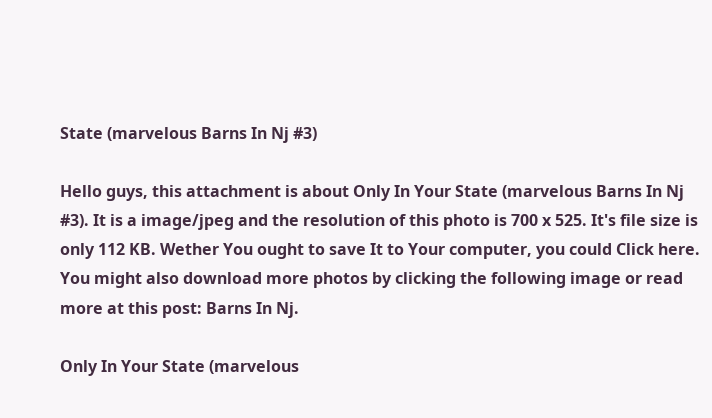State (marvelous Barns In Nj #3)

Hello guys, this attachment is about Only In Your State (marvelous Barns In Nj #3). It is a image/jpeg and the resolution of this photo is 700 x 525. It's file size is only 112 KB. Wether You ought to save It to Your computer, you could Click here. You might also download more photos by clicking the following image or read more at this post: Barns In Nj.

Only In Your State (marvelous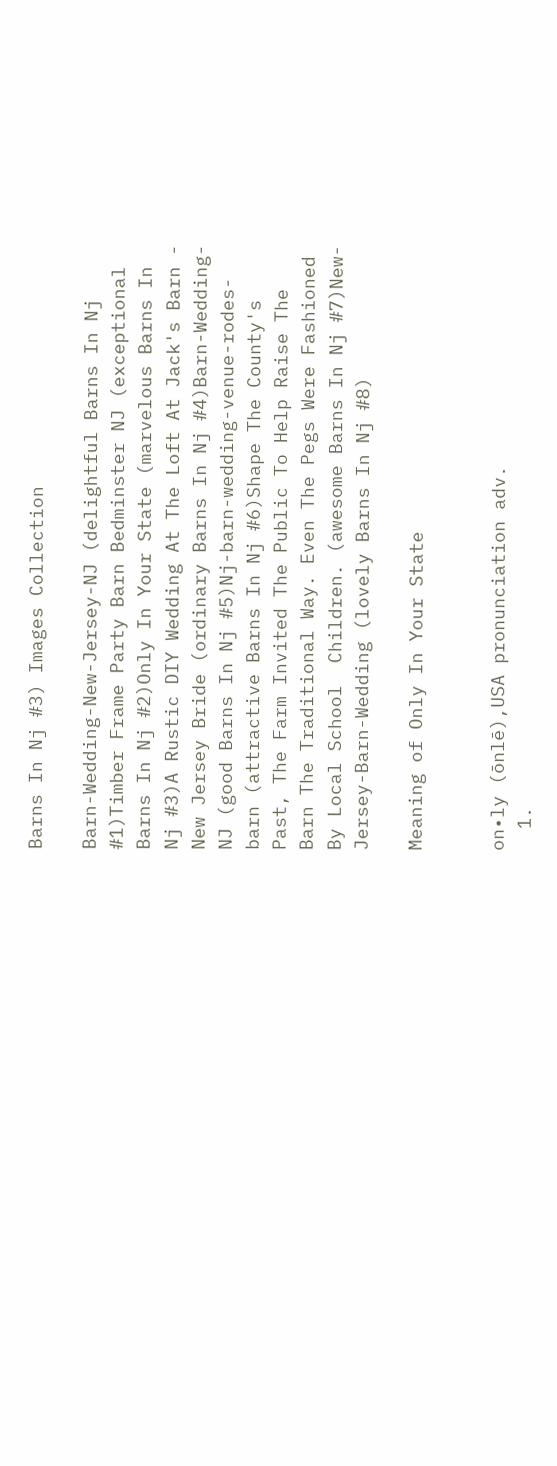Barns In Nj #3) Images Collection

Barn-Wedding-New-Jersey-NJ (delightful Barns In Nj #1)Timber Frame Party Barn Bedminster NJ (exceptional Barns In Nj #2)Only In Your State (marvelous Barns In Nj #3)A Rustic DIY Wedding At The Loft At Jack's Barn - New Jersey Bride (ordinary Barns In Nj #4)Barn-Wedding-NJ (good Barns In Nj #5)Nj-barn-wedding-venue-rodes-barn (attractive Barns In Nj #6)Shape The County's Past, The Farm Invited The Public To Help Raise The  Barn The Traditional Way. Even The Pegs Were Fashioned By Local School  Children. (awesome Barns In Nj #7)New-Jersey-Barn-Wedding (lovely Barns In Nj #8)

Meaning of Only In Your State


on•ly (ōnlē),USA pronunciation adv.
  1.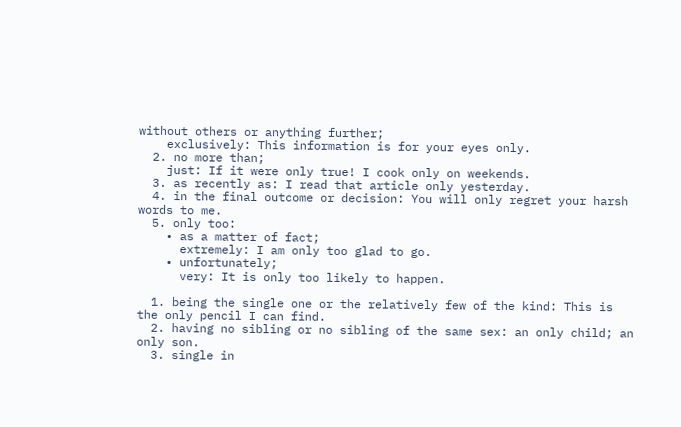without others or anything further;
    exclusively: This information is for your eyes only.
  2. no more than;
    just: If it were only true! I cook only on weekends.
  3. as recently as: I read that article only yesterday.
  4. in the final outcome or decision: You will only regret your harsh words to me.
  5. only too:
    • as a matter of fact;
      extremely: I am only too glad to go.
    • unfortunately;
      very: It is only too likely to happen.

  1. being the single one or the relatively few of the kind: This is the only pencil I can find.
  2. having no sibling or no sibling of the same sex: an only child; an only son.
  3. single in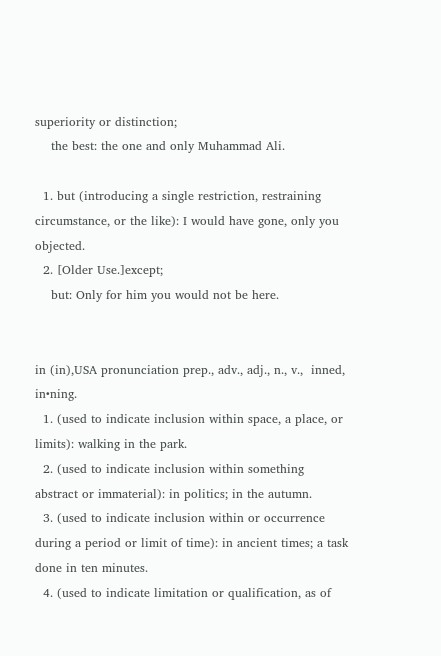superiority or distinction;
    the best: the one and only Muhammad Ali.

  1. but (introducing a single restriction, restraining circumstance, or the like): I would have gone, only you objected.
  2. [Older Use.]except;
    but: Only for him you would not be here.


in (in),USA pronunciation prep., adv., adj., n., v.,  inned, in•ning.
  1. (used to indicate inclusion within space, a place, or limits): walking in the park.
  2. (used to indicate inclusion within something abstract or immaterial): in politics; in the autumn.
  3. (used to indicate inclusion within or occurrence during a period or limit of time): in ancient times; a task done in ten minutes.
  4. (used to indicate limitation or qualification, as of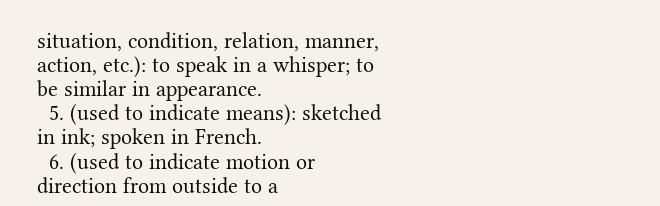situation, condition, relation, manner, action, etc.): to speak in a whisper; to be similar in appearance.
  5. (used to indicate means): sketched in ink; spoken in French.
  6. (used to indicate motion or direction from outside to a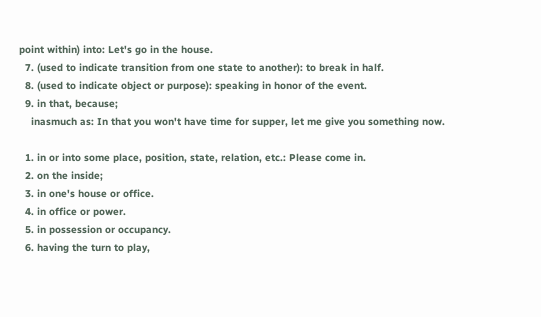point within) into: Let's go in the house.
  7. (used to indicate transition from one state to another): to break in half.
  8. (used to indicate object or purpose): speaking in honor of the event.
  9. in that, because;
    inasmuch as: In that you won't have time for supper, let me give you something now.

  1. in or into some place, position, state, relation, etc.: Please come in.
  2. on the inside;
  3. in one's house or office.
  4. in office or power.
  5. in possession or occupancy.
  6. having the turn to play,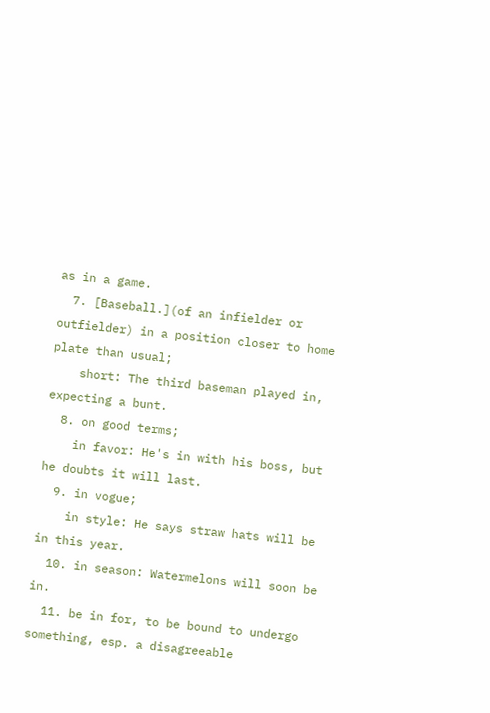as in a game.
  7. [Baseball.](of an infielder or outfielder) in a position closer to home plate than usual;
    short: The third baseman played in, expecting a bunt.
  8. on good terms;
    in favor: He's in with his boss, but he doubts it will last.
  9. in vogue;
    in style: He says straw hats will be in this year.
  10. in season: Watermelons will soon be in.
  11. be in for, to be bound to undergo something, esp. a disagreeable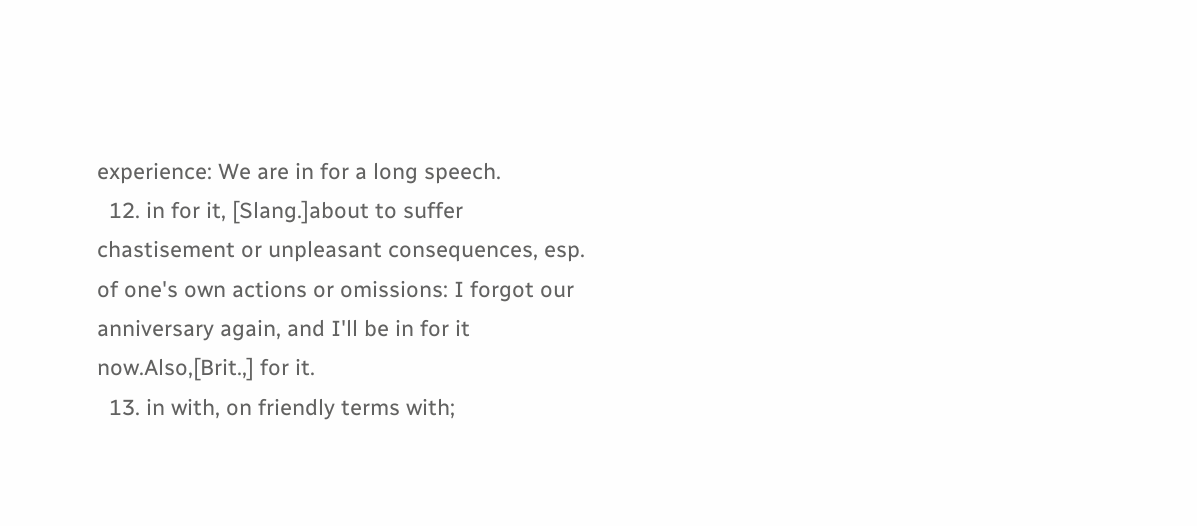experience: We are in for a long speech.
  12. in for it, [Slang.]about to suffer chastisement or unpleasant consequences, esp. of one's own actions or omissions: I forgot our anniversary again, and I'll be in for it now.Also,[Brit.,] for it.
  13. in with, on friendly terms with;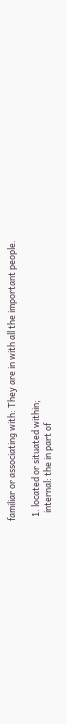familiar or associating with: They are in with all the important people.

  1. located or situated within;
    internal: the in part of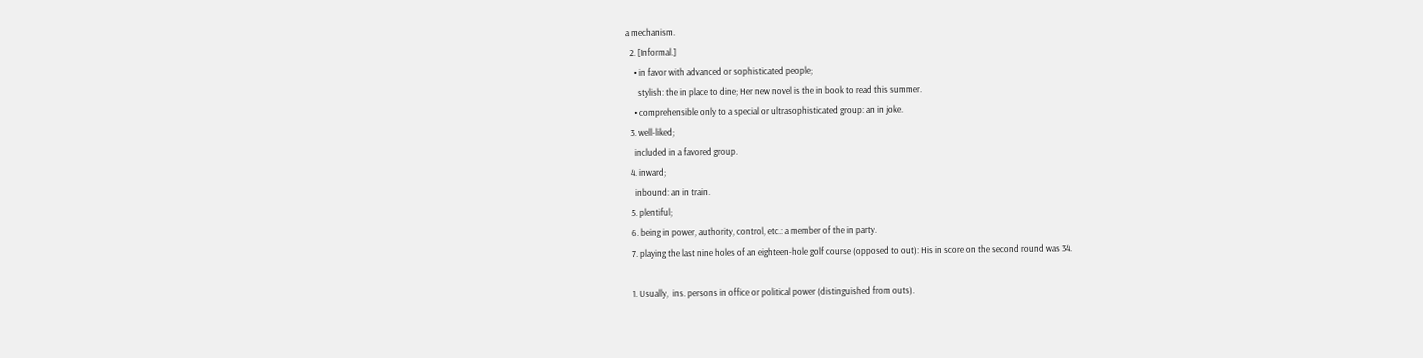a mechanism.
  2. [Informal.]
    • in favor with advanced or sophisticated people;
      stylish: the in place to dine; Her new novel is the in book to read this summer.
    • comprehensible only to a special or ultrasophisticated group: an in joke.
  3. well-liked;
    included in a favored group.
  4. inward;
    inbound: an in train.
  5. plentiful;
  6. being in power, authority, control, etc.: a member of the in party.
  7. playing the last nine holes of an eighteen-hole golf course (opposed to out): His in score on the second round was 34.

  1. Usually,  ins. persons in office or political power (distinguished from outs).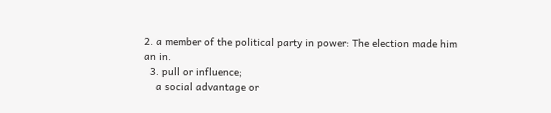2. a member of the political party in power: The election made him an in.
  3. pull or influence;
    a social advantage or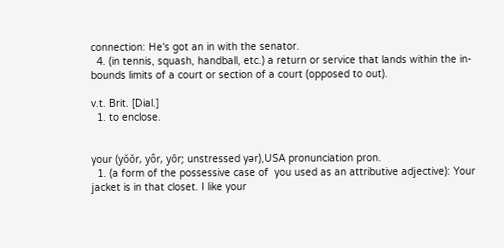connection: He's got an in with the senator.
  4. (in tennis, squash, handball, etc.) a return or service that lands within the in-bounds limits of a court or section of a court (opposed to out).

v.t. Brit. [Dial.]
  1. to enclose.


your (yŏŏr, yôr, yōr; unstressed yər),USA pronunciation pron.
  1. (a form of the possessive case of  you used as an attributive adjective): Your jacket is in that closet. I like your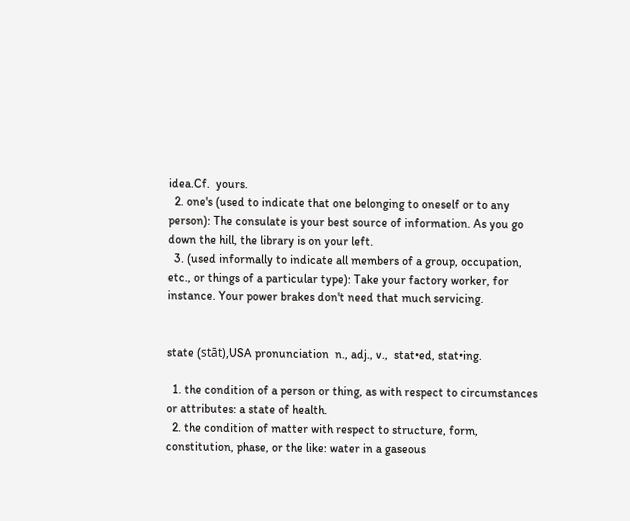idea.Cf.  yours.
  2. one's (used to indicate that one belonging to oneself or to any person): The consulate is your best source of information. As you go down the hill, the library is on your left.
  3. (used informally to indicate all members of a group, occupation, etc., or things of a particular type): Take your factory worker, for instance. Your power brakes don't need that much servicing.


state (stāt),USA pronunciation  n., adj., v.,  stat•ed, stat•ing.

  1. the condition of a person or thing, as with respect to circumstances or attributes: a state of health.
  2. the condition of matter with respect to structure, form, constitution, phase, or the like: water in a gaseous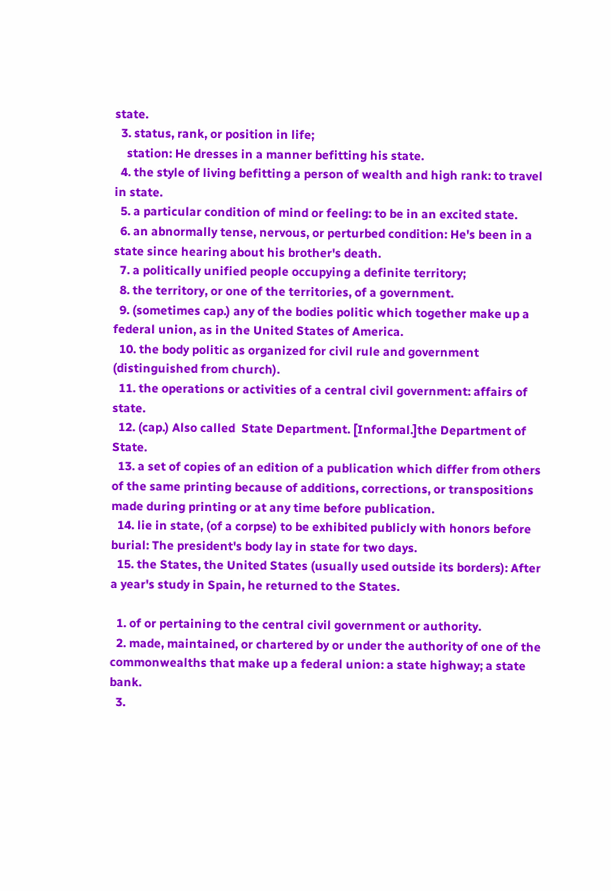state.
  3. status, rank, or position in life;
    station: He dresses in a manner befitting his state.
  4. the style of living befitting a person of wealth and high rank: to travel in state.
  5. a particular condition of mind or feeling: to be in an excited state.
  6. an abnormally tense, nervous, or perturbed condition: He's been in a state since hearing about his brother's death.
  7. a politically unified people occupying a definite territory;
  8. the territory, or one of the territories, of a government.
  9. (sometimes cap.) any of the bodies politic which together make up a federal union, as in the United States of America.
  10. the body politic as organized for civil rule and government (distinguished from church).
  11. the operations or activities of a central civil government: affairs of state.
  12. (cap.) Also called  State Department. [Informal.]the Department of State.
  13. a set of copies of an edition of a publication which differ from others of the same printing because of additions, corrections, or transpositions made during printing or at any time before publication.
  14. lie in state, (of a corpse) to be exhibited publicly with honors before burial: The president's body lay in state for two days.
  15. the States, the United States (usually used outside its borders): After a year's study in Spain, he returned to the States.

  1. of or pertaining to the central civil government or authority.
  2. made, maintained, or chartered by or under the authority of one of the commonwealths that make up a federal union: a state highway; a state bank.
  3.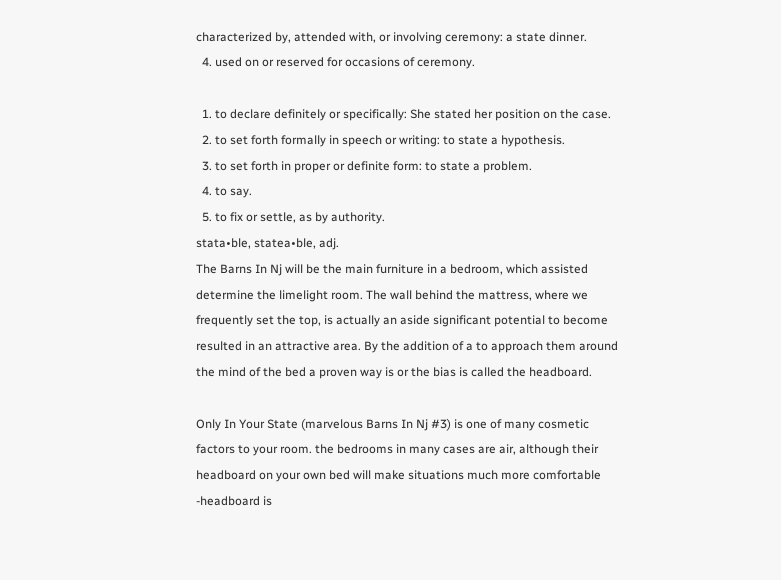characterized by, attended with, or involving ceremony: a state dinner.
  4. used on or reserved for occasions of ceremony.

  1. to declare definitely or specifically: She stated her position on the case.
  2. to set forth formally in speech or writing: to state a hypothesis.
  3. to set forth in proper or definite form: to state a problem.
  4. to say.
  5. to fix or settle, as by authority.
stata•ble, statea•ble, adj.
The Barns In Nj will be the main furniture in a bedroom, which assisted determine the limelight room. The wall behind the mattress, where we frequently set the top, is actually an aside significant potential to become resulted in an attractive area. By the addition of a to approach them around the mind of the bed a proven way is or the bias is called the headboard.

Only In Your State (marvelous Barns In Nj #3) is one of many cosmetic factors to your room. the bedrooms in many cases are air, although their headboard on your own bed will make situations much more comfortable -headboard is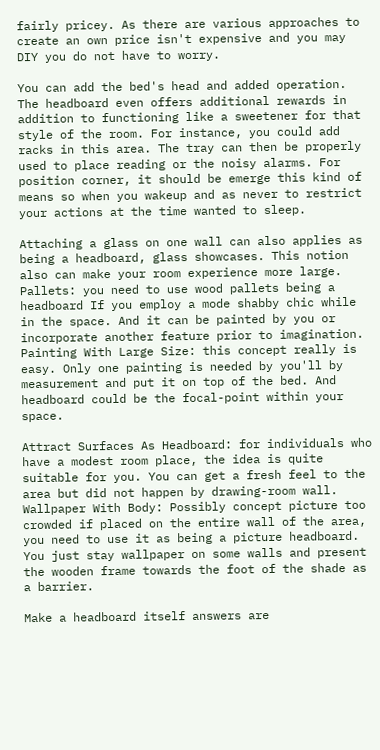fairly pricey. As there are various approaches to create an own price isn't expensive and you may DIY you do not have to worry.

You can add the bed's head and added operation. The headboard even offers additional rewards in addition to functioning like a sweetener for that style of the room. For instance, you could add racks in this area. The tray can then be properly used to place reading or the noisy alarms. For position corner, it should be emerge this kind of means so when you wakeup and as never to restrict your actions at the time wanted to sleep.

Attaching a glass on one wall can also applies as being a headboard, glass showcases. This notion also can make your room experience more large. Pallets: you need to use wood pallets being a headboard If you employ a mode shabby chic while in the space. And it can be painted by you or incorporate another feature prior to imagination. Painting With Large Size: this concept really is easy. Only one painting is needed by you'll by measurement and put it on top of the bed. And headboard could be the focal-point within your space.

Attract Surfaces As Headboard: for individuals who have a modest room place, the idea is quite suitable for you. You can get a fresh feel to the area but did not happen by drawing-room wall. Wallpaper With Body: Possibly concept picture too crowded if placed on the entire wall of the area, you need to use it as being a picture headboard. You just stay wallpaper on some walls and present the wooden frame towards the foot of the shade as a barrier.

Make a headboard itself answers are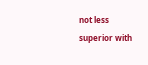not less superior with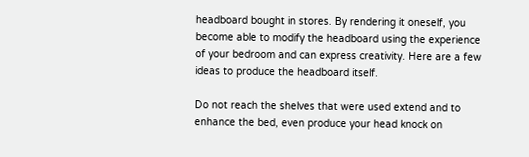headboard bought in stores. By rendering it oneself, you become able to modify the headboard using the experience of your bedroom and can express creativity. Here are a few ideas to produce the headboard itself.

Do not reach the shelves that were used extend and to enhance the bed, even produce your head knock on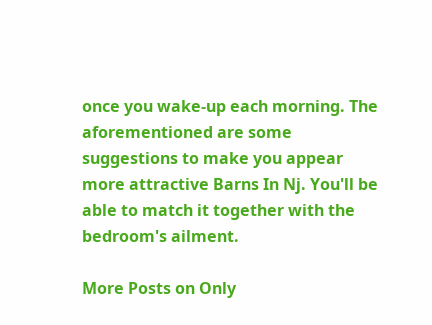once you wake-up each morning. The aforementioned are some suggestions to make you appear more attractive Barns In Nj. You'll be able to match it together with the bedroom's ailment.

More Posts on Only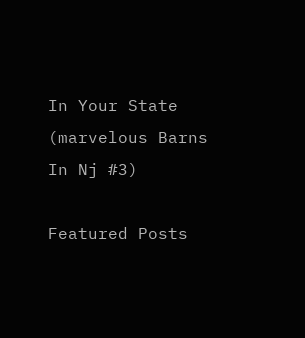In Your State (marvelous Barns In Nj #3)

Featured Posts